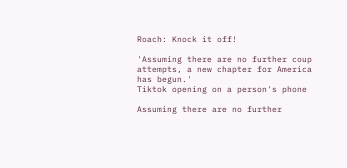Roach: Knock it off!

'Assuming there are no further coup attempts, a new chapter for America has begun.'
Tiktok opening on a person's phone

Assuming there are no further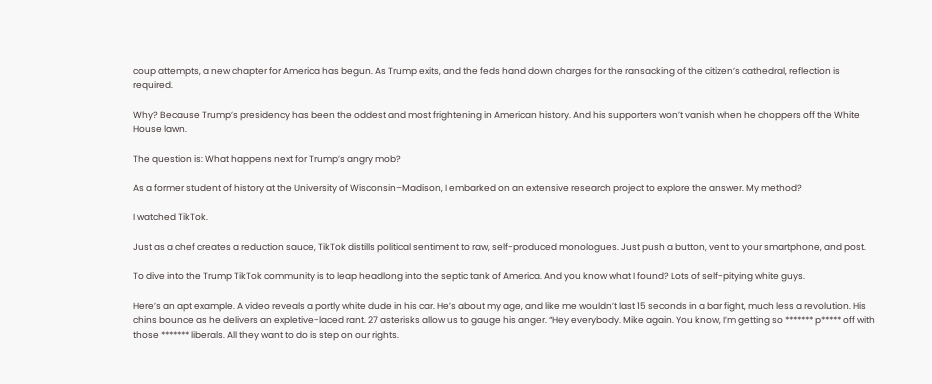coup attempts, a new chapter for America has begun. As Trump exits, and the feds hand down charges for the ransacking of the citizen’s cathedral, reflection is required.

Why? Because Trump’s presidency has been the oddest and most frightening in American history. And his supporters won’t vanish when he choppers off the White House lawn.

The question is: What happens next for Trump’s angry mob?

As a former student of history at the University of Wisconsin–Madison, I embarked on an extensive research project to explore the answer. My method?

I watched TikTok.

Just as a chef creates a reduction sauce, TikTok distills political sentiment to raw, self-produced monologues. Just push a button, vent to your smartphone, and post.

To dive into the Trump TikTok community is to leap headlong into the septic tank of America. And you know what I found? Lots of self-pitying white guys.

Here’s an apt example. A video reveals a portly white dude in his car. He’s about my age, and like me wouldn’t last 15 seconds in a bar fight, much less a revolution. His chins bounce as he delivers an expletive-laced rant. 27 asterisks allow us to gauge his anger. “Hey everybody. Mike again. You know, I’m getting so ******* p***** off with those ******* liberals. All they want to do is step on our rights.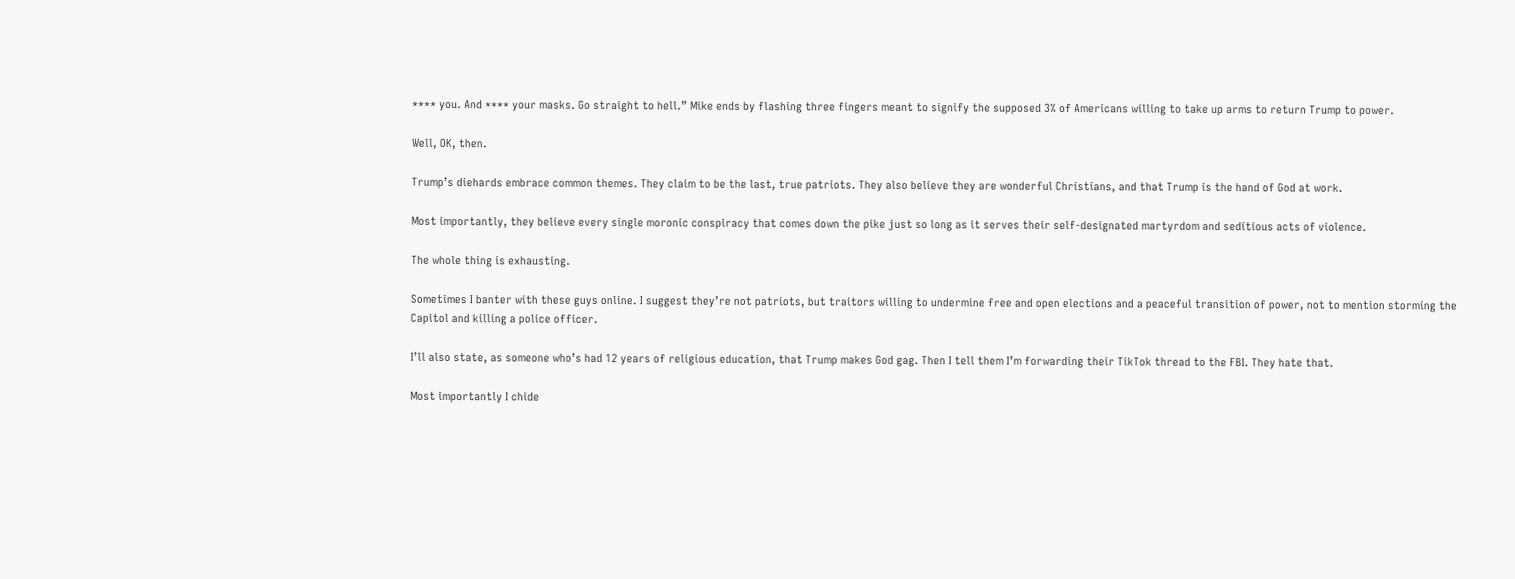**** you. And **** your masks. Go straight to hell.” Mike ends by flashing three fingers meant to signify the supposed 3% of Americans willing to take up arms to return Trump to power.

Well, OK, then.

Trump’s diehards embrace common themes. They claim to be the last, true patriots. They also believe they are wonderful Christians, and that Trump is the hand of God at work.

Most importantly, they believe every single moronic conspiracy that comes down the pike just so long as it serves their self-designated martyrdom and seditious acts of violence.

The whole thing is exhausting.

Sometimes I banter with these guys online. I suggest they’re not patriots, but traitors willing to undermine free and open elections and a peaceful transition of power, not to mention storming the Capitol and killing a police officer.

I’ll also state, as someone who’s had 12 years of religious education, that Trump makes God gag. Then I tell them I’m forwarding their TikTok thread to the FBI. They hate that.

Most importantly I chide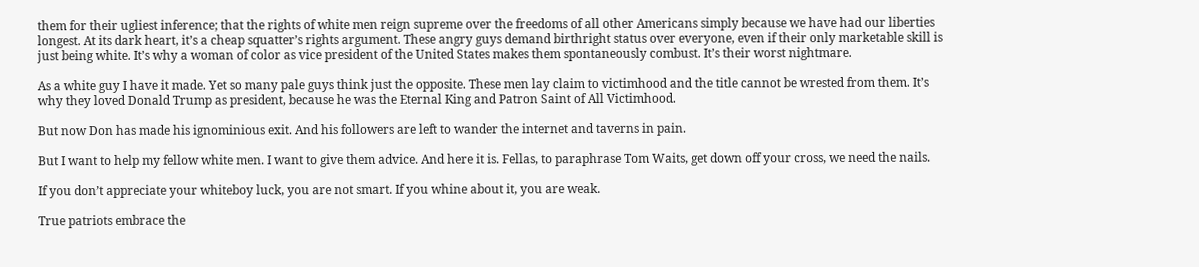them for their ugliest inference; that the rights of white men reign supreme over the freedoms of all other Americans simply because we have had our liberties longest. At its dark heart, it’s a cheap squatter’s rights argument. These angry guys demand birthright status over everyone, even if their only marketable skill is just being white. It’s why a woman of color as vice president of the United States makes them spontaneously combust. It’s their worst nightmare.

As a white guy I have it made. Yet so many pale guys think just the opposite. These men lay claim to victimhood and the title cannot be wrested from them. It’s why they loved Donald Trump as president, because he was the Eternal King and Patron Saint of All Victimhood.

But now Don has made his ignominious exit. And his followers are left to wander the internet and taverns in pain.

But I want to help my fellow white men. I want to give them advice. And here it is. Fellas, to paraphrase Tom Waits, get down off your cross, we need the nails.

If you don’t appreciate your whiteboy luck, you are not smart. If you whine about it, you are weak.

True patriots embrace the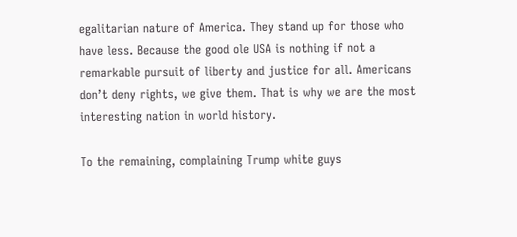egalitarian nature of America. They stand up for those who have less. Because the good ole USA is nothing if not a remarkable pursuit of liberty and justice for all. Americans don’t deny rights, we give them. That is why we are the most interesting nation in world history.

To the remaining, complaining Trump white guys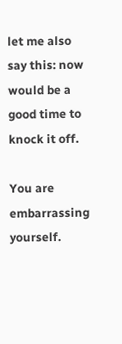let me also say this: now would be a good time to knock it off.

You are embarrassing yourself.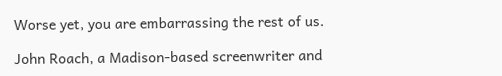Worse yet, you are embarrassing the rest of us.

John Roach, a Madison-based screenwriter and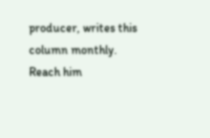producer, writes this column monthly. Reach him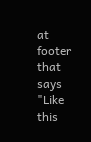at footer that says "Like this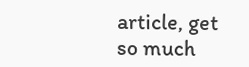article, get so much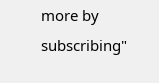more by subscribing"